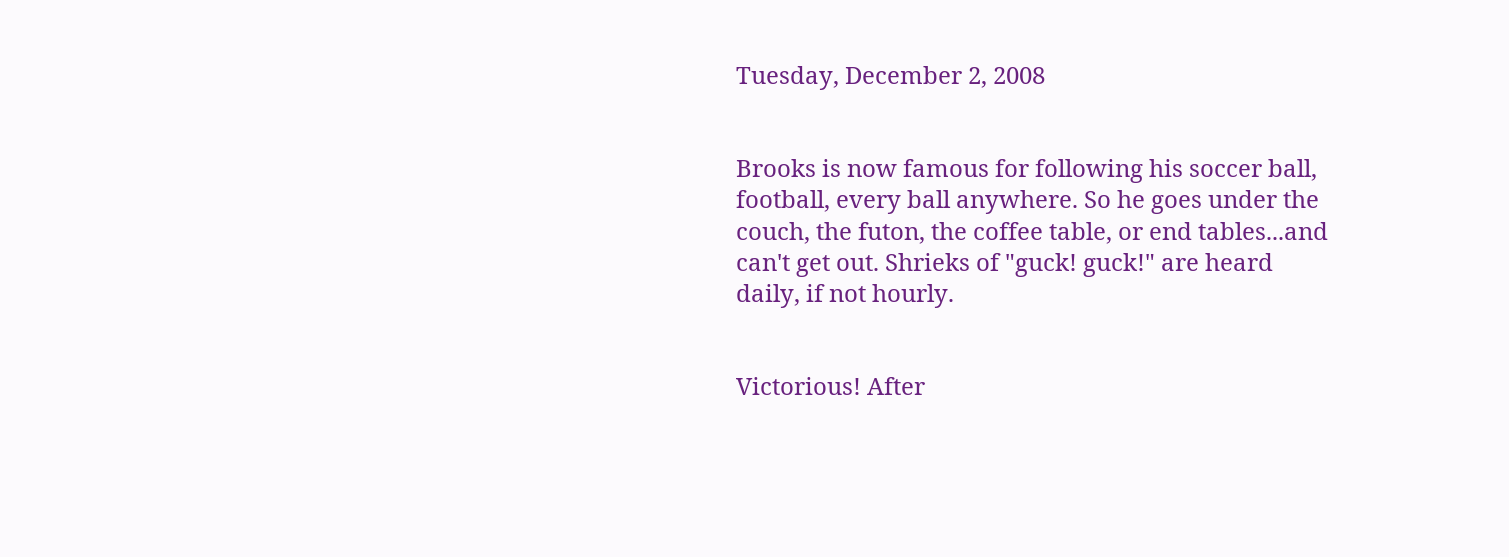Tuesday, December 2, 2008


Brooks is now famous for following his soccer ball, football, every ball anywhere. So he goes under the couch, the futon, the coffee table, or end tables...and can't get out. Shrieks of "guck! guck!" are heard daily, if not hourly.


Victorious! After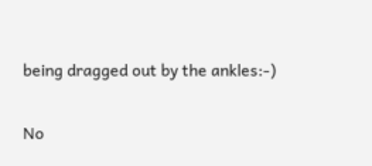being dragged out by the ankles:-)

No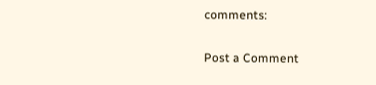comments:

Post a Comment